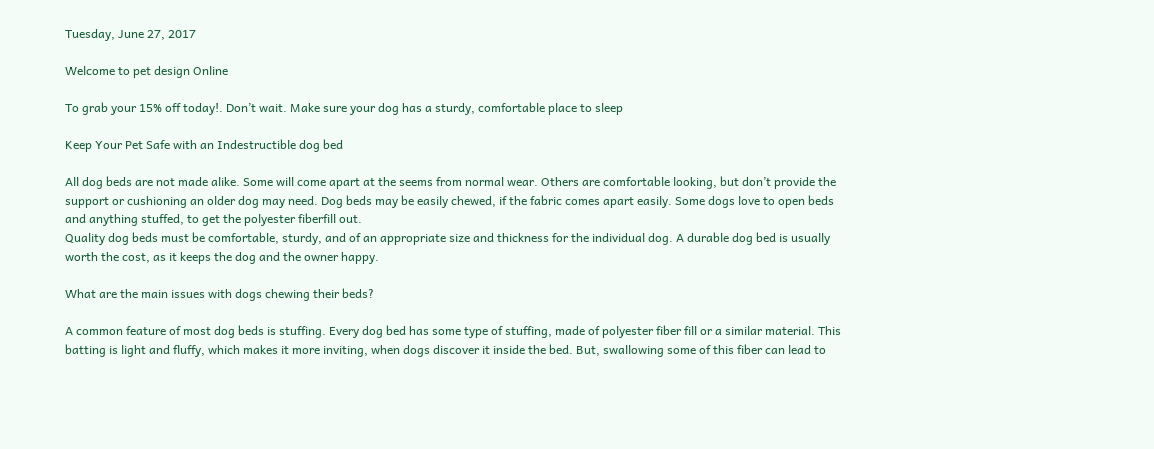Tuesday, June 27, 2017

Welcome to pet design Online

To grab your 15% off today!. Don’t wait. Make sure your dog has a sturdy, comfortable place to sleep

Keep Your Pet Safe with an Indestructible dog bed

All dog beds are not made alike. Some will come apart at the seems from normal wear. Others are comfortable looking, but don’t provide the support or cushioning an older dog may need. Dog beds may be easily chewed, if the fabric comes apart easily. Some dogs love to open beds and anything stuffed, to get the polyester fiberfill out.
Quality dog beds must be comfortable, sturdy, and of an appropriate size and thickness for the individual dog. A durable dog bed is usually worth the cost, as it keeps the dog and the owner happy.

What are the main issues with dogs chewing their beds?

A common feature of most dog beds is stuffing. Every dog bed has some type of stuffing, made of polyester fiber fill or a similar material. This batting is light and fluffy, which makes it more inviting, when dogs discover it inside the bed. But, swallowing some of this fiber can lead to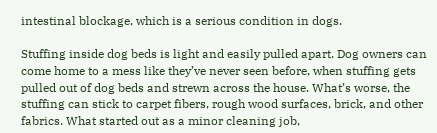intestinal blockage, which is a serious condition in dogs.

Stuffing inside dog beds is light and easily pulled apart. Dog owners can come home to a mess like they’ve never seen before, when stuffing gets pulled out of dog beds and strewn across the house. What’s worse, the stuffing can stick to carpet fibers, rough wood surfaces, brick, and other fabrics. What started out as a minor cleaning job,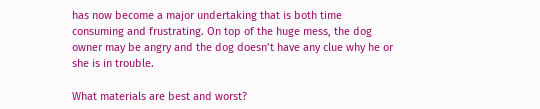has now become a major undertaking that is both time consuming and frustrating. On top of the huge mess, the dog owner may be angry and the dog doesn’t have any clue why he or she is in trouble.

What materials are best and worst?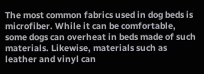The most common fabrics used in dog beds is microfiber. While it can be comfortable, some dogs can overheat in beds made of such materials. Likewise, materials such as leather and vinyl can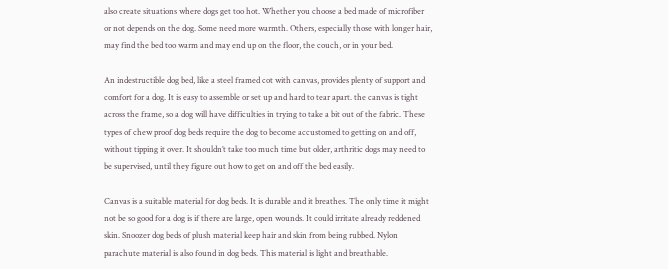also create situations where dogs get too hot. Whether you choose a bed made of microfiber or not depends on the dog. Some need more warmth. Others, especially those with longer hair, may find the bed too warm and may end up on the floor, the couch, or in your bed.

An indestructible dog bed, like a steel framed cot with canvas, provides plenty of support and comfort for a dog. It is easy to assemble or set up and hard to tear apart. the canvas is tight across the frame, so a dog will have difficulties in trying to take a bit out of the fabric. These types of chew proof dog beds require the dog to become accustomed to getting on and off, without tipping it over. It shouldn’t take too much time but older, arthritic dogs may need to be supervised, until they figure out how to get on and off the bed easily.

Canvas is a suitable material for dog beds. It is durable and it breathes. The only time it might not be so good for a dog is if there are large, open wounds. It could irritate already reddened skin. Snoozer dog beds of plush material keep hair and skin from being rubbed. Nylon parachute material is also found in dog beds. This material is light and breathable.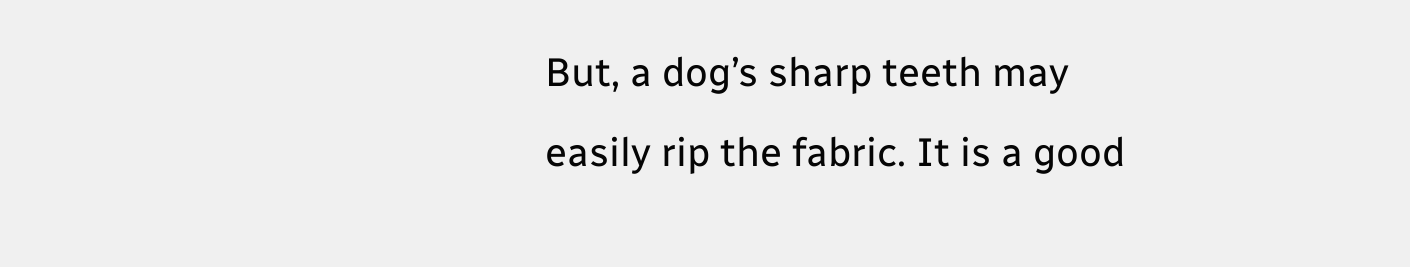But, a dog’s sharp teeth may easily rip the fabric. It is a good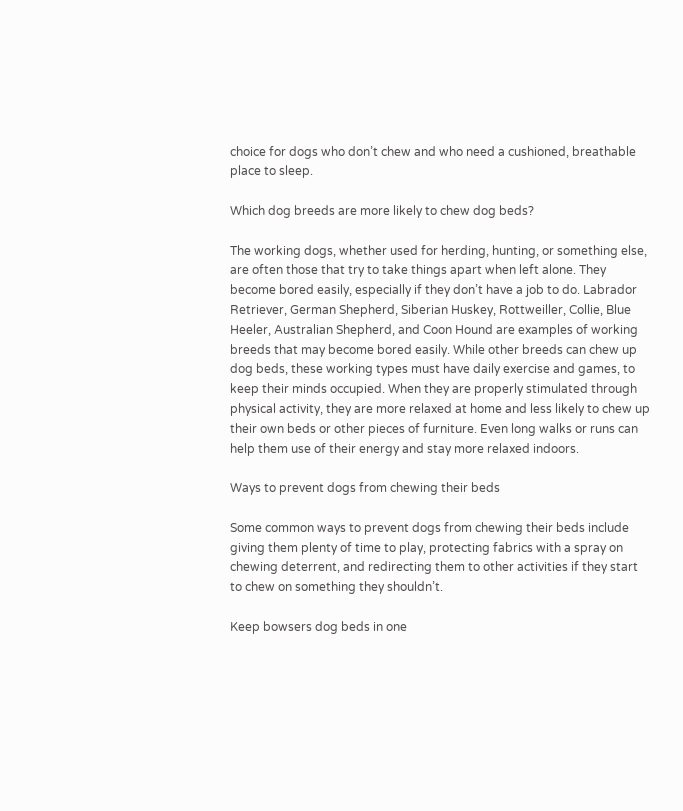choice for dogs who don’t chew and who need a cushioned, breathable place to sleep.

Which dog breeds are more likely to chew dog beds?

The working dogs, whether used for herding, hunting, or something else, are often those that try to take things apart when left alone. They become bored easily, especially if they don’t have a job to do. Labrador Retriever, German Shepherd, Siberian Huskey, Rottweiller, Collie, Blue Heeler, Australian Shepherd, and Coon Hound are examples of working breeds that may become bored easily. While other breeds can chew up dog beds, these working types must have daily exercise and games, to keep their minds occupied. When they are properly stimulated through physical activity, they are more relaxed at home and less likely to chew up their own beds or other pieces of furniture. Even long walks or runs can help them use of their energy and stay more relaxed indoors.

Ways to prevent dogs from chewing their beds

Some common ways to prevent dogs from chewing their beds include giving them plenty of time to play, protecting fabrics with a spray on chewing deterrent, and redirecting them to other activities if they start to chew on something they shouldn’t.

Keep bowsers dog beds in one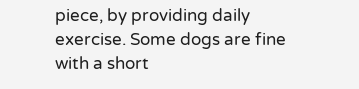piece, by providing daily exercise. Some dogs are fine with a short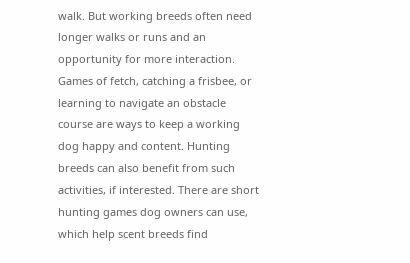walk. But working breeds often need longer walks or runs and an opportunity for more interaction. Games of fetch, catching a frisbee, or learning to navigate an obstacle course are ways to keep a working dog happy and content. Hunting breeds can also benefit from such activities, if interested. There are short hunting games dog owners can use, which help scent breeds find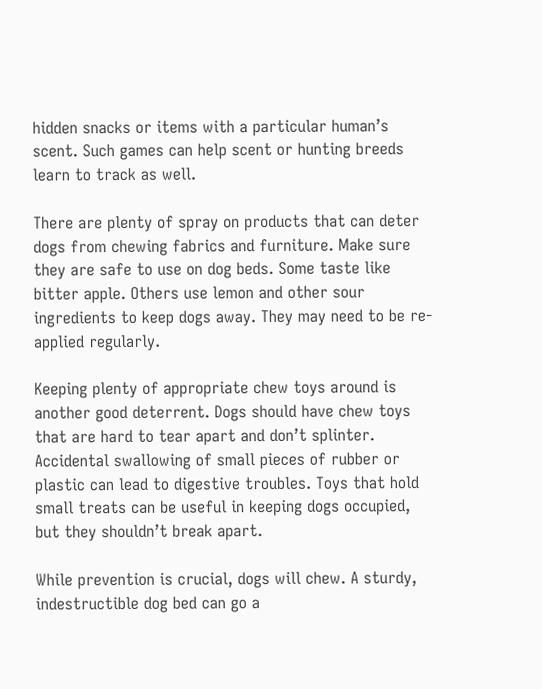hidden snacks or items with a particular human’s scent. Such games can help scent or hunting breeds learn to track as well.

There are plenty of spray on products that can deter dogs from chewing fabrics and furniture. Make sure they are safe to use on dog beds. Some taste like bitter apple. Others use lemon and other sour ingredients to keep dogs away. They may need to be re-applied regularly.

Keeping plenty of appropriate chew toys around is another good deterrent. Dogs should have chew toys that are hard to tear apart and don’t splinter. Accidental swallowing of small pieces of rubber or plastic can lead to digestive troubles. Toys that hold small treats can be useful in keeping dogs occupied, but they shouldn’t break apart.

While prevention is crucial, dogs will chew. A sturdy, indestructible dog bed can go a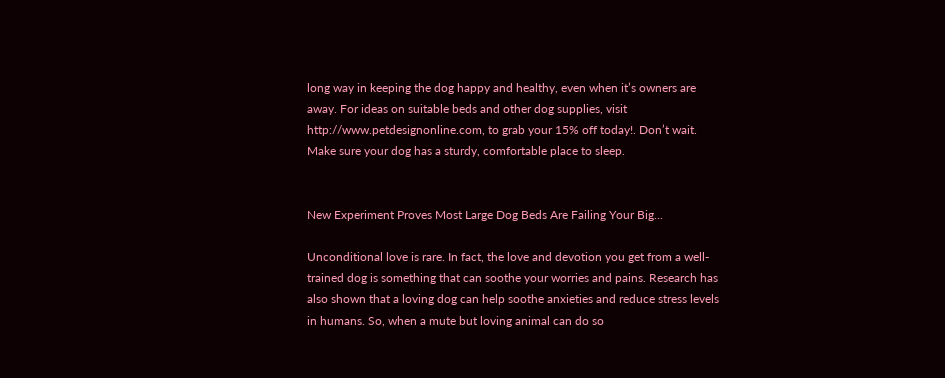long way in keeping the dog happy and healthy, even when it’s owners are away. For ideas on suitable beds and other dog supplies, visit http://www.petdesignonline.com, to grab your 15% off today!. Don’t wait. Make sure your dog has a sturdy, comfortable place to sleep.


New Experiment Proves Most Large Dog Beds Are Failing Your Big...

Unconditional love is rare. In fact, the love and devotion you get from a well-trained dog is something that can soothe your worries and pains. Research has also shown that a loving dog can help soothe anxieties and reduce stress levels in humans. So, when a mute but loving animal can do so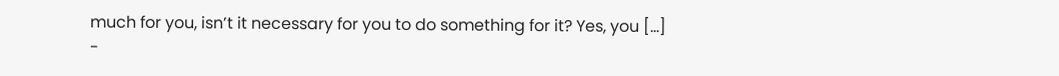much for you, isn’t it necessary for you to do something for it? Yes, you […]
-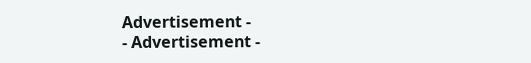Advertisement -
- Advertisement -